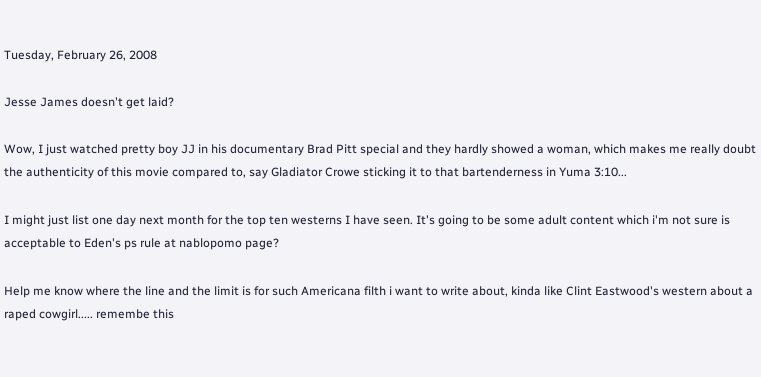Tuesday, February 26, 2008

Jesse James doesn't get laid?

Wow, I just watched pretty boy JJ in his documentary Brad Pitt special and they hardly showed a woman, which makes me really doubt the authenticity of this movie compared to, say Gladiator Crowe sticking it to that bartenderness in Yuma 3:10...

I might just list one day next month for the top ten westerns I have seen. It's going to be some adult content which i'm not sure is acceptable to Eden's ps rule at nablopomo page?

Help me know where the line and the limit is for such Americana filth i want to write about, kinda like Clint Eastwood's western about a raped cowgirl..... remembe this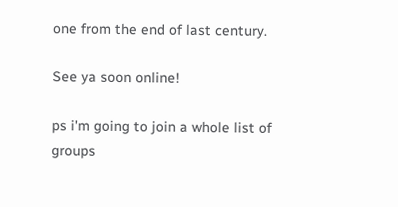one from the end of last century.

See ya soon online!

ps i'm going to join a whole list of groups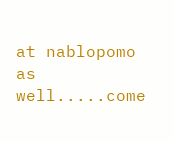at nablopomo as well.....come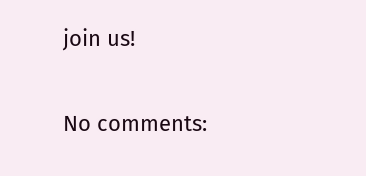join us!

No comments: